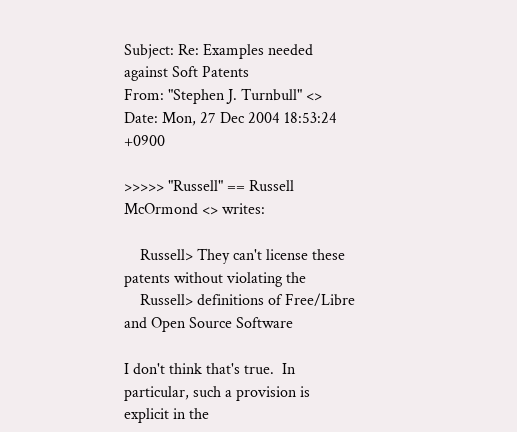Subject: Re: Examples needed against Soft Patents
From: "Stephen J. Turnbull" <>
Date: Mon, 27 Dec 2004 18:53:24 +0900

>>>>> "Russell" == Russell McOrmond <> writes:

    Russell> They can't license these patents without violating the
    Russell> definitions of Free/Libre and Open Source Software

I don't think that's true.  In particular, such a provision is
explicit in the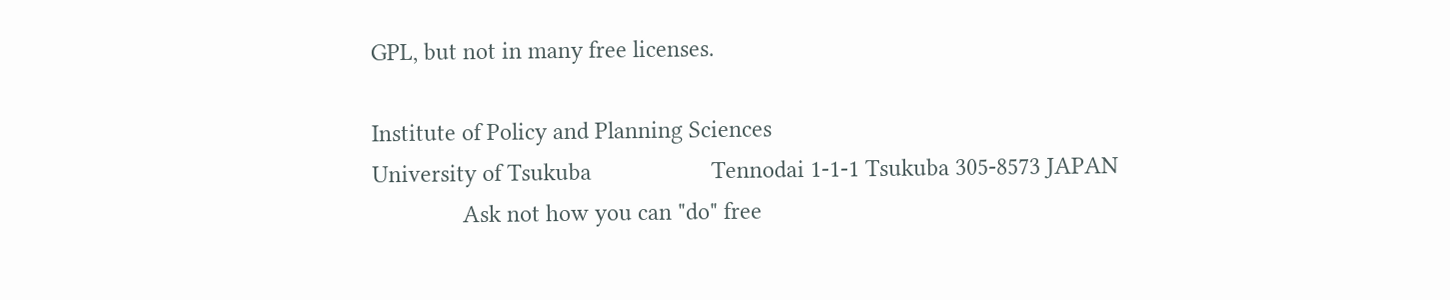GPL, but not in many free licenses.

Institute of Policy and Planning Sciences
University of Tsukuba                    Tennodai 1-1-1 Tsukuba 305-8573 JAPAN
               Ask not how you can "do" free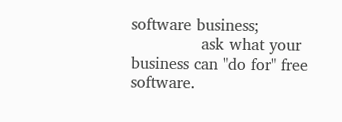software business;
              ask what your business can "do for" free software.